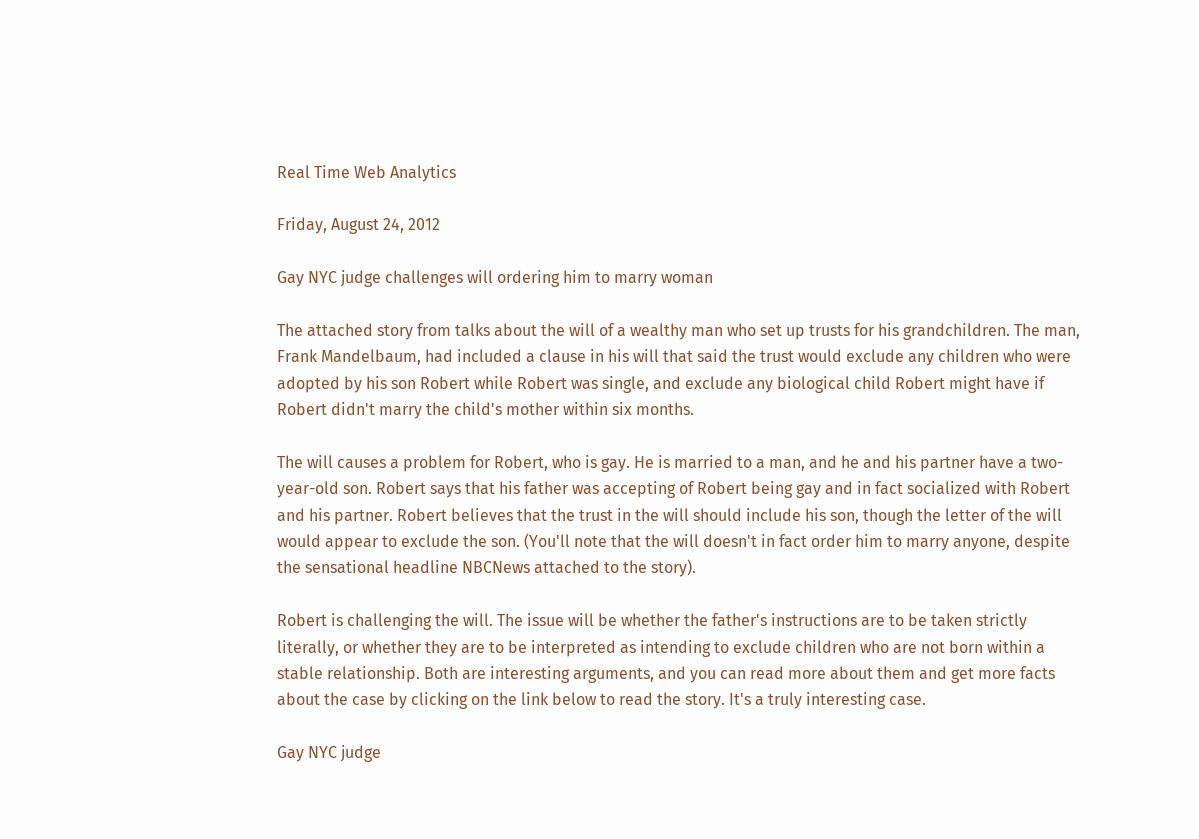Real Time Web Analytics

Friday, August 24, 2012

Gay NYC judge challenges will ordering him to marry woman

The attached story from talks about the will of a wealthy man who set up trusts for his grandchildren. The man, Frank Mandelbaum, had included a clause in his will that said the trust would exclude any children who were adopted by his son Robert while Robert was single, and exclude any biological child Robert might have if Robert didn't marry the child's mother within six months.

The will causes a problem for Robert, who is gay. He is married to a man, and he and his partner have a two-year-old son. Robert says that his father was accepting of Robert being gay and in fact socialized with Robert and his partner. Robert believes that the trust in the will should include his son, though the letter of the will would appear to exclude the son. (You'll note that the will doesn't in fact order him to marry anyone, despite the sensational headline NBCNews attached to the story).

Robert is challenging the will. The issue will be whether the father's instructions are to be taken strictly literally, or whether they are to be interpreted as intending to exclude children who are not born within a stable relationship. Both are interesting arguments, and you can read more about them and get more facts about the case by clicking on the link below to read the story. It's a truly interesting case.

Gay NYC judge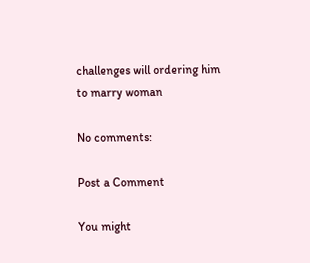challenges will ordering him to marry woman

No comments:

Post a Comment

You might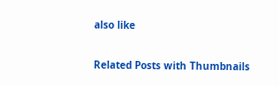also like

Related Posts with Thumbnails